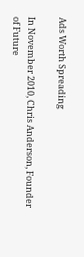Ads Worth Spreading

In November 2010, Chris Anderson, Founder of Future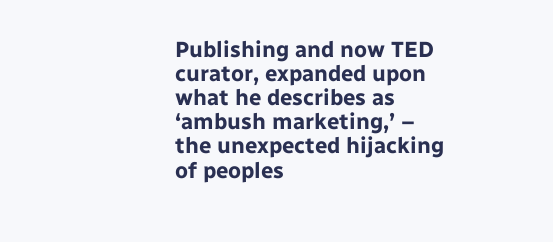Publishing and now TED curator, expanded upon what he describes as ‘ambush marketing,’ – the unexpected hijacking of peoples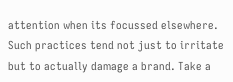attention when its focussed elsewhere. Such practices tend not just to irritate but to actually damage a brand. Take a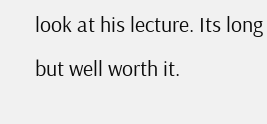look at his lecture. Its long but well worth it.